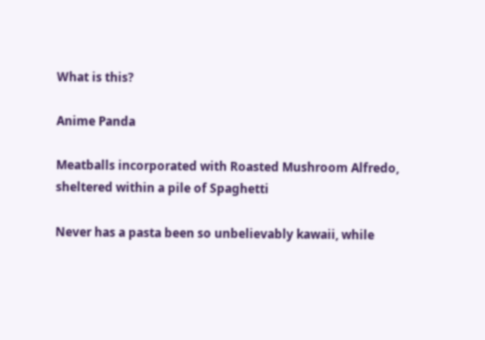What is this?

Anime Panda

Meatballs incorporated with Roasted Mushroom Alfredo, sheltered within a pile of Spaghetti

Never has a pasta been so unbelievably kawaii, while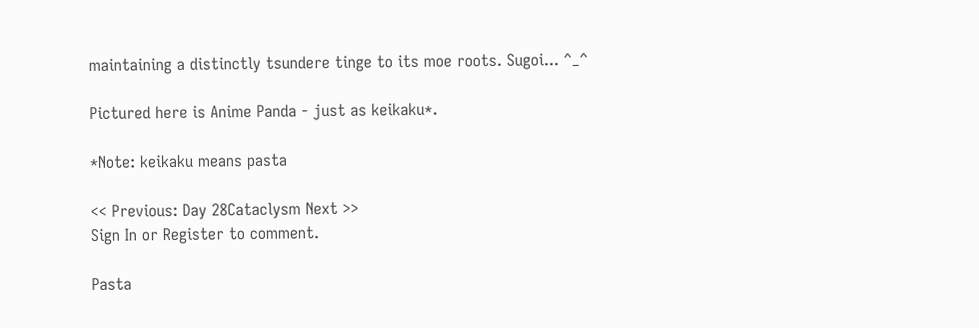maintaining a distinctly tsundere tinge to its moe roots. Sugoi... ^_^

Pictured here is Anime Panda - just as keikaku*.

*Note: keikaku means pasta

<< Previous: Day 28Cataclysm Next >>
Sign In or Register to comment.

Pasta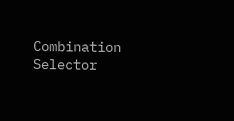Combination Selector